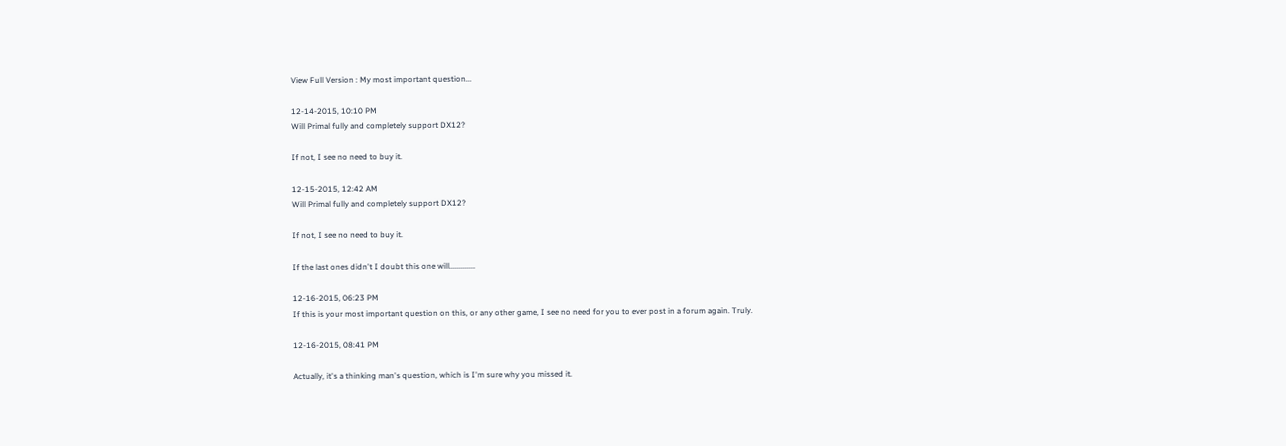View Full Version : My most important question...

12-14-2015, 10:10 PM
Will Primal fully and completely support DX12?

If not, I see no need to buy it.

12-15-2015, 12:42 AM
Will Primal fully and completely support DX12?

If not, I see no need to buy it.

If the last ones didn't I doubt this one will.............

12-16-2015, 06:23 PM
If this is your most important question on this, or any other game, I see no need for you to ever post in a forum again. Truly.

12-16-2015, 08:41 PM

Actually, it's a thinking man's question, which is I'm sure why you missed it.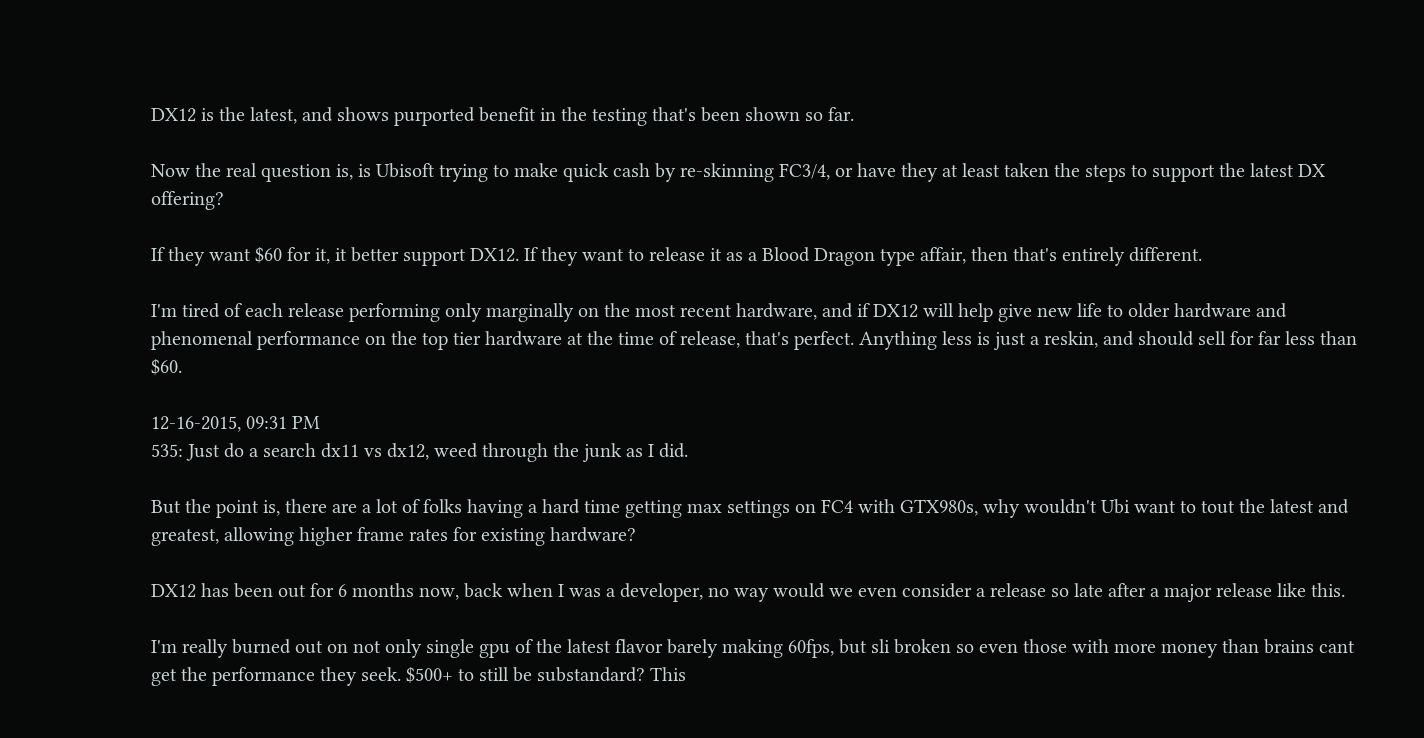DX12 is the latest, and shows purported benefit in the testing that's been shown so far.

Now the real question is, is Ubisoft trying to make quick cash by re-skinning FC3/4, or have they at least taken the steps to support the latest DX offering?

If they want $60 for it, it better support DX12. If they want to release it as a Blood Dragon type affair, then that's entirely different.

I'm tired of each release performing only marginally on the most recent hardware, and if DX12 will help give new life to older hardware and phenomenal performance on the top tier hardware at the time of release, that's perfect. Anything less is just a reskin, and should sell for far less than $60.

12-16-2015, 09:31 PM
535: Just do a search dx11 vs dx12, weed through the junk as I did.

But the point is, there are a lot of folks having a hard time getting max settings on FC4 with GTX980s, why wouldn't Ubi want to tout the latest and greatest, allowing higher frame rates for existing hardware?

DX12 has been out for 6 months now, back when I was a developer, no way would we even consider a release so late after a major release like this.

I'm really burned out on not only single gpu of the latest flavor barely making 60fps, but sli broken so even those with more money than brains cant get the performance they seek. $500+ to still be substandard? This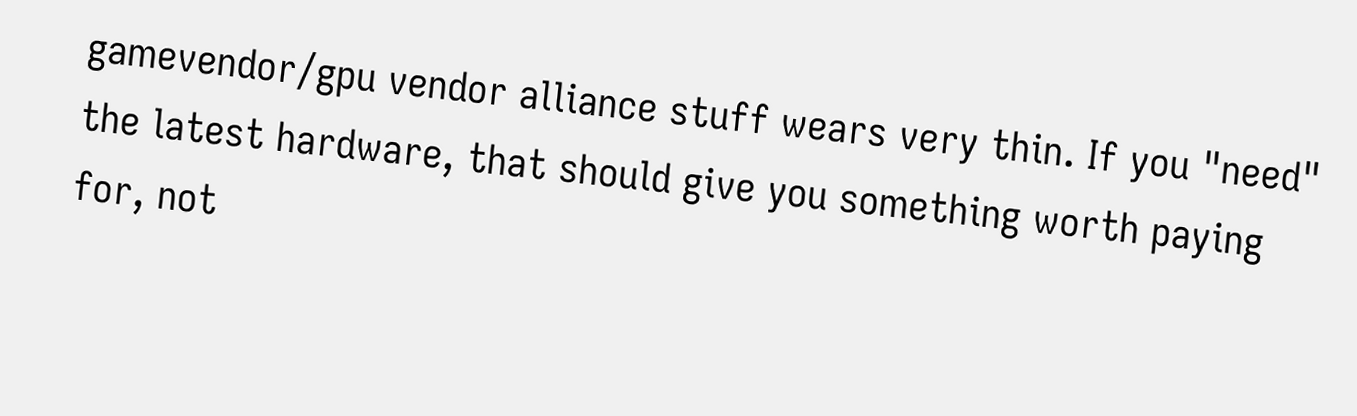gamevendor/gpu vendor alliance stuff wears very thin. If you "need" the latest hardware, that should give you something worth paying for, not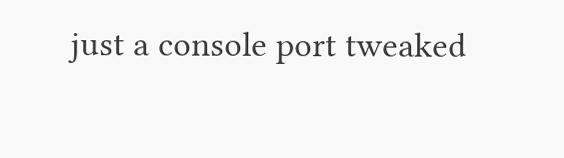just a console port tweaked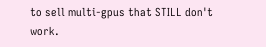to sell multi-gpus that STILL don't work.